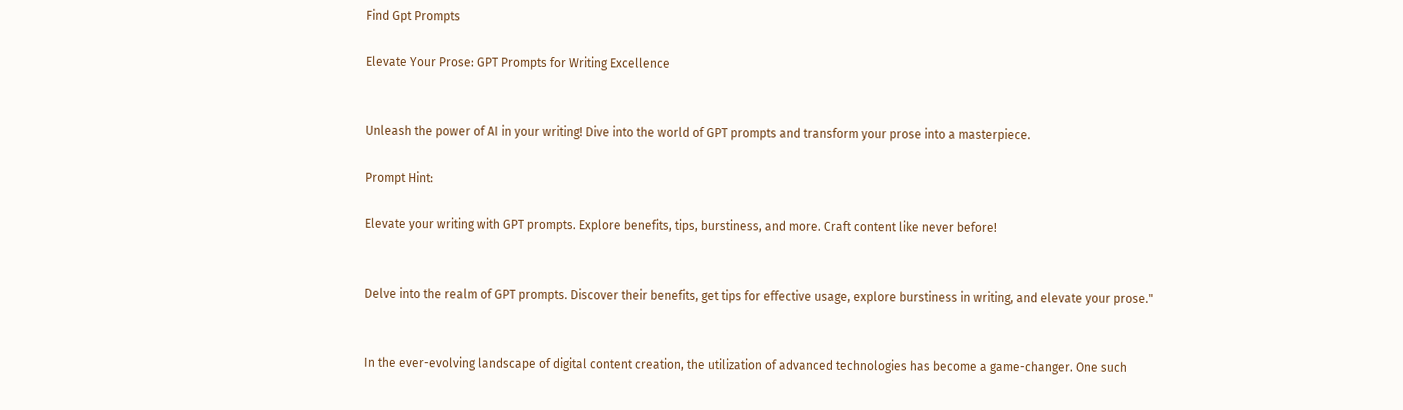Find Gpt Prompts

Elevate Your Prose: GPT Prompts for Writing Excellence


Unleash the power of AI in your writing! Dive into the world of GPT prompts and transform your prose into a masterpiece.

Prompt Hint:

Elevate your writing with GPT prompts. Explore benefits, tips, burstiness, and more. Craft content like never before!


Delve into the realm of GPT prompts. Discover their benefits, get tips for effective usage, explore burstiness in writing, and elevate your prose."


In the ever-evolving landscape of digital content creation, the utilization of advanced technologies has become a game-changer. One such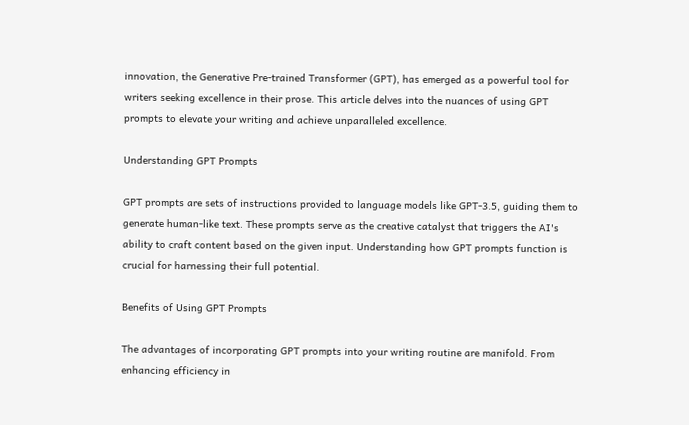innovation, the Generative Pre-trained Transformer (GPT), has emerged as a powerful tool for writers seeking excellence in their prose. This article delves into the nuances of using GPT prompts to elevate your writing and achieve unparalleled excellence.

Understanding GPT Prompts

GPT prompts are sets of instructions provided to language models like GPT-3.5, guiding them to generate human-like text. These prompts serve as the creative catalyst that triggers the AI's ability to craft content based on the given input. Understanding how GPT prompts function is crucial for harnessing their full potential.

Benefits of Using GPT Prompts

The advantages of incorporating GPT prompts into your writing routine are manifold. From enhancing efficiency in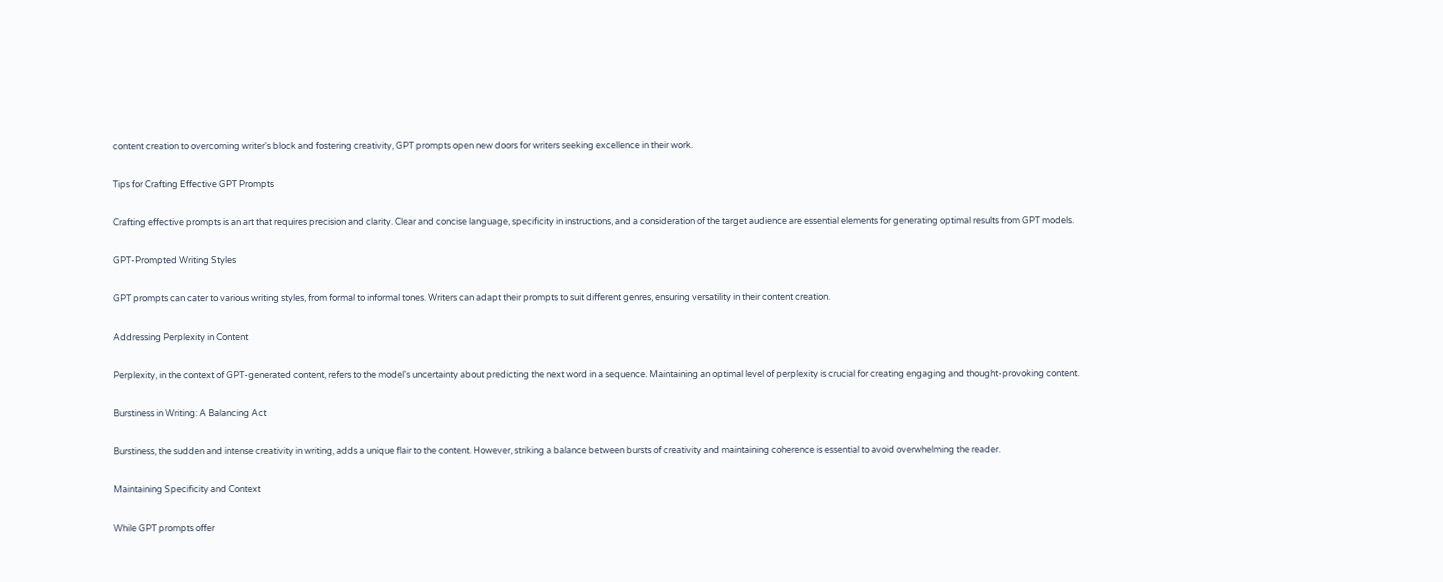content creation to overcoming writer's block and fostering creativity, GPT prompts open new doors for writers seeking excellence in their work.

Tips for Crafting Effective GPT Prompts

Crafting effective prompts is an art that requires precision and clarity. Clear and concise language, specificity in instructions, and a consideration of the target audience are essential elements for generating optimal results from GPT models.

GPT-Prompted Writing Styles

GPT prompts can cater to various writing styles, from formal to informal tones. Writers can adapt their prompts to suit different genres, ensuring versatility in their content creation.

Addressing Perplexity in Content

Perplexity, in the context of GPT-generated content, refers to the model's uncertainty about predicting the next word in a sequence. Maintaining an optimal level of perplexity is crucial for creating engaging and thought-provoking content.

Burstiness in Writing: A Balancing Act

Burstiness, the sudden and intense creativity in writing, adds a unique flair to the content. However, striking a balance between bursts of creativity and maintaining coherence is essential to avoid overwhelming the reader.

Maintaining Specificity and Context

While GPT prompts offer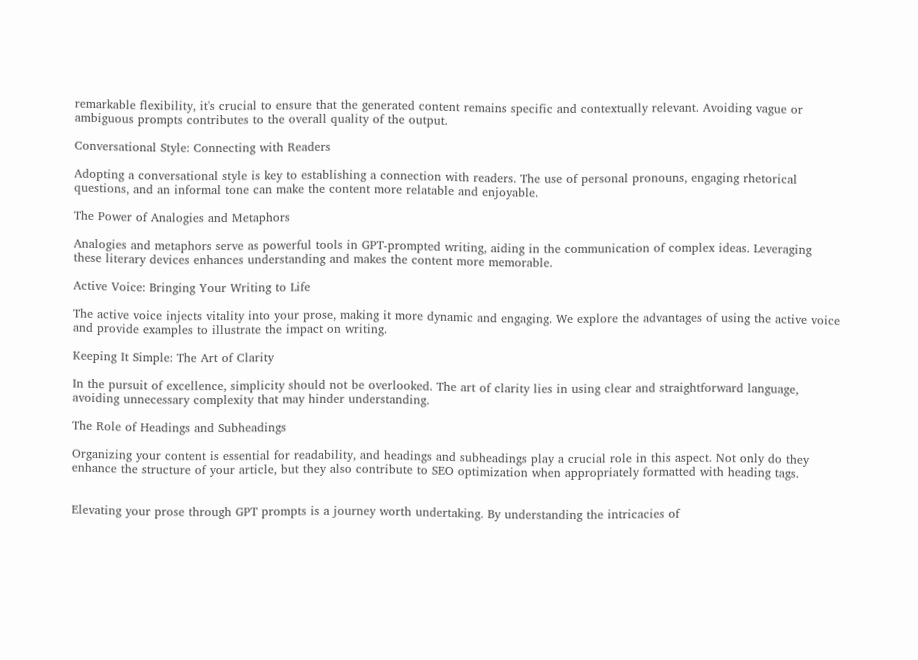remarkable flexibility, it's crucial to ensure that the generated content remains specific and contextually relevant. Avoiding vague or ambiguous prompts contributes to the overall quality of the output.

Conversational Style: Connecting with Readers

Adopting a conversational style is key to establishing a connection with readers. The use of personal pronouns, engaging rhetorical questions, and an informal tone can make the content more relatable and enjoyable.

The Power of Analogies and Metaphors

Analogies and metaphors serve as powerful tools in GPT-prompted writing, aiding in the communication of complex ideas. Leveraging these literary devices enhances understanding and makes the content more memorable.

Active Voice: Bringing Your Writing to Life

The active voice injects vitality into your prose, making it more dynamic and engaging. We explore the advantages of using the active voice and provide examples to illustrate the impact on writing.

Keeping It Simple: The Art of Clarity

In the pursuit of excellence, simplicity should not be overlooked. The art of clarity lies in using clear and straightforward language, avoiding unnecessary complexity that may hinder understanding.

The Role of Headings and Subheadings

Organizing your content is essential for readability, and headings and subheadings play a crucial role in this aspect. Not only do they enhance the structure of your article, but they also contribute to SEO optimization when appropriately formatted with heading tags.


Elevating your prose through GPT prompts is a journey worth undertaking. By understanding the intricacies of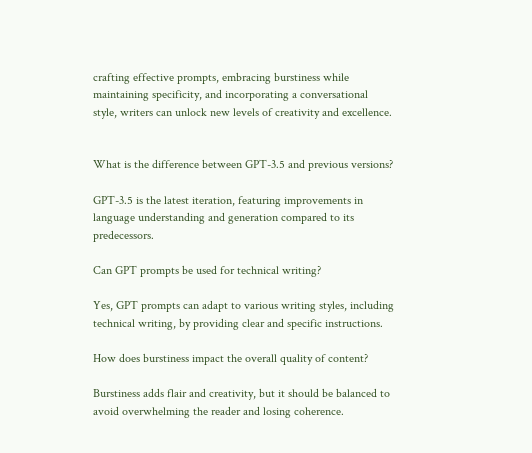crafting effective prompts, embracing burstiness while maintaining specificity, and incorporating a conversational style, writers can unlock new levels of creativity and excellence.


What is the difference between GPT-3.5 and previous versions?

GPT-3.5 is the latest iteration, featuring improvements in language understanding and generation compared to its predecessors.

Can GPT prompts be used for technical writing?

Yes, GPT prompts can adapt to various writing styles, including technical writing, by providing clear and specific instructions.

How does burstiness impact the overall quality of content?

Burstiness adds flair and creativity, but it should be balanced to avoid overwhelming the reader and losing coherence.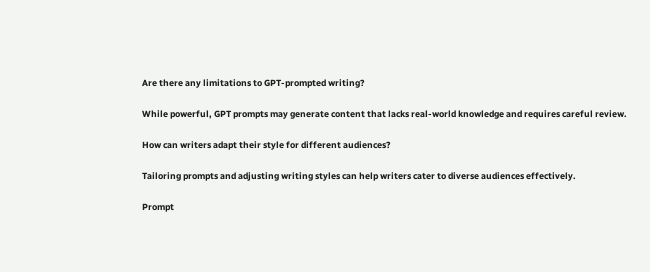Are there any limitations to GPT-prompted writing?

While powerful, GPT prompts may generate content that lacks real-world knowledge and requires careful review.

How can writers adapt their style for different audiences?

Tailoring prompts and adjusting writing styles can help writers cater to diverse audiences effectively.

Prompt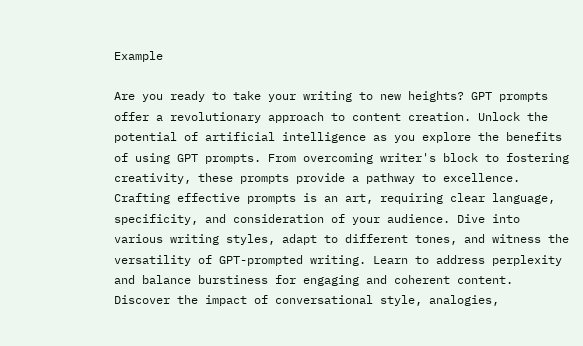Example

Are you ready to take your writing to new heights? GPT prompts offer a revolutionary approach to content creation. Unlock the potential of artificial intelligence as you explore the benefits of using GPT prompts. From overcoming writer's block to fostering creativity, these prompts provide a pathway to excellence. Crafting effective prompts is an art, requiring clear language, specificity, and consideration of your audience. Dive into various writing styles, adapt to different tones, and witness the versatility of GPT-prompted writing. Learn to address perplexity and balance burstiness for engaging and coherent content. Discover the impact of conversational style, analogies,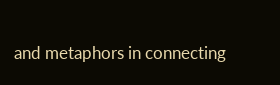and metaphors in connecting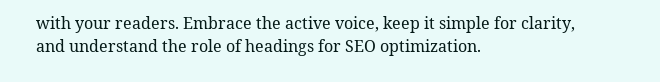with your readers. Embrace the active voice, keep it simple for clarity, and understand the role of headings for SEO optimization.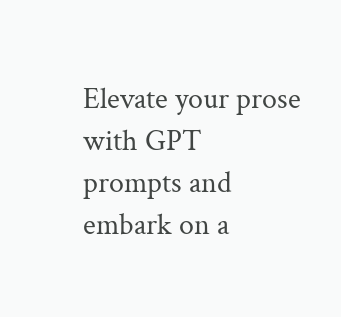Elevate your prose with GPT prompts and embark on a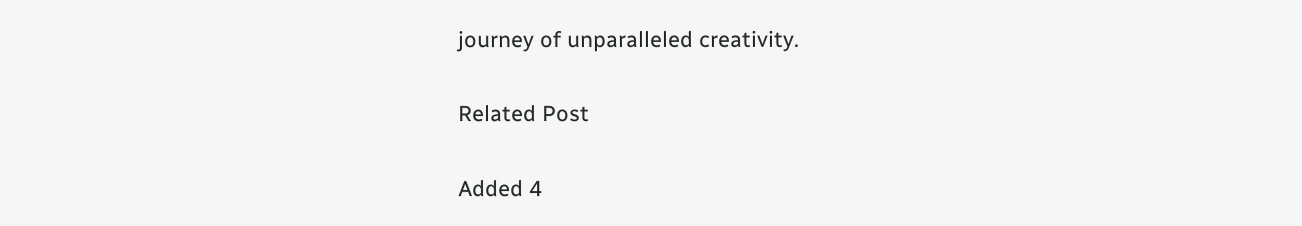journey of unparalleled creativity.

Related Post

Added 4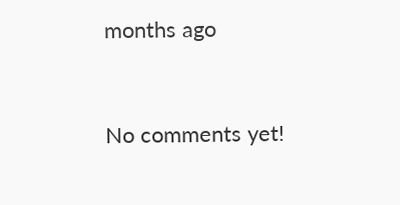months ago


No comments yet!